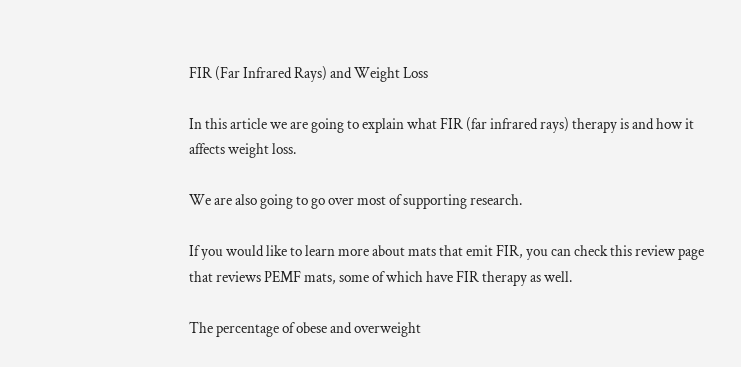FIR (Far Infrared Rays) and Weight Loss

In this article we are going to explain what FIR (far infrared rays) therapy is and how it affects weight loss.

We are also going to go over most of supporting research.

If you would like to learn more about mats that emit FIR, you can check this review page that reviews PEMF mats, some of which have FIR therapy as well.

The percentage of obese and overweight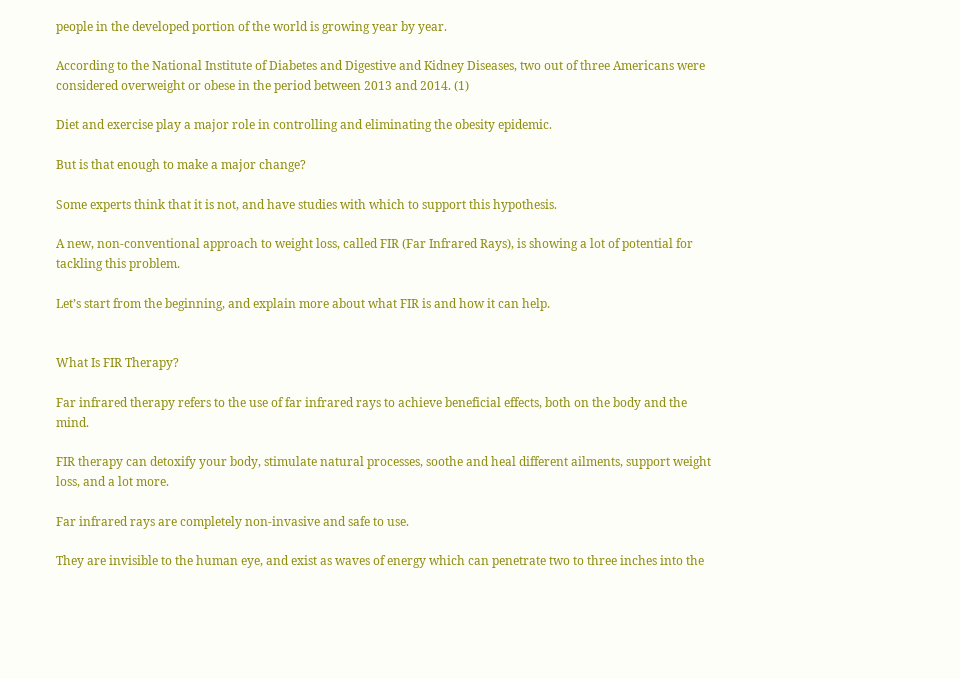people in the developed portion of the world is growing year by year.

According to the National Institute of Diabetes and Digestive and Kidney Diseases, two out of three Americans were considered overweight or obese in the period between 2013 and 2014. (1)

Diet and exercise play a major role in controlling and eliminating the obesity epidemic.

But is that enough to make a major change?

Some experts think that it is not, and have studies with which to support this hypothesis.

A new, non-conventional approach to weight loss, called FIR (Far Infrared Rays), is showing a lot of potential for tackling this problem.

Let’s start from the beginning, and explain more about what FIR is and how it can help.


What Is FIR Therapy?

Far infrared therapy refers to the use of far infrared rays to achieve beneficial effects, both on the body and the mind.

FIR therapy can detoxify your body, stimulate natural processes, soothe and heal different ailments, support weight loss, and a lot more.

Far infrared rays are completely non-invasive and safe to use.

They are invisible to the human eye, and exist as waves of energy which can penetrate two to three inches into the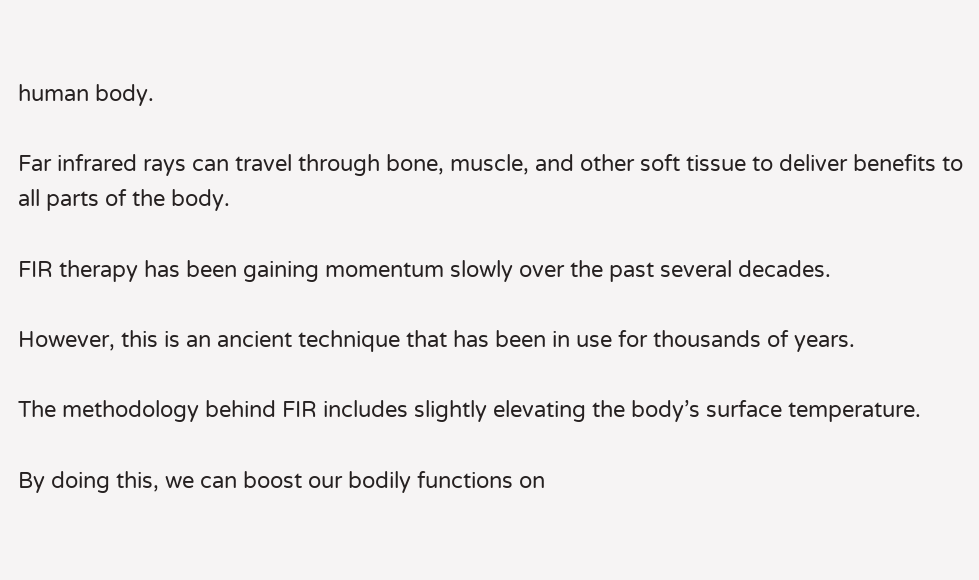human body.

Far infrared rays can travel through bone, muscle, and other soft tissue to deliver benefits to all parts of the body.

FIR therapy has been gaining momentum slowly over the past several decades.

However, this is an ancient technique that has been in use for thousands of years.

The methodology behind FIR includes slightly elevating the body’s surface temperature.

By doing this, we can boost our bodily functions on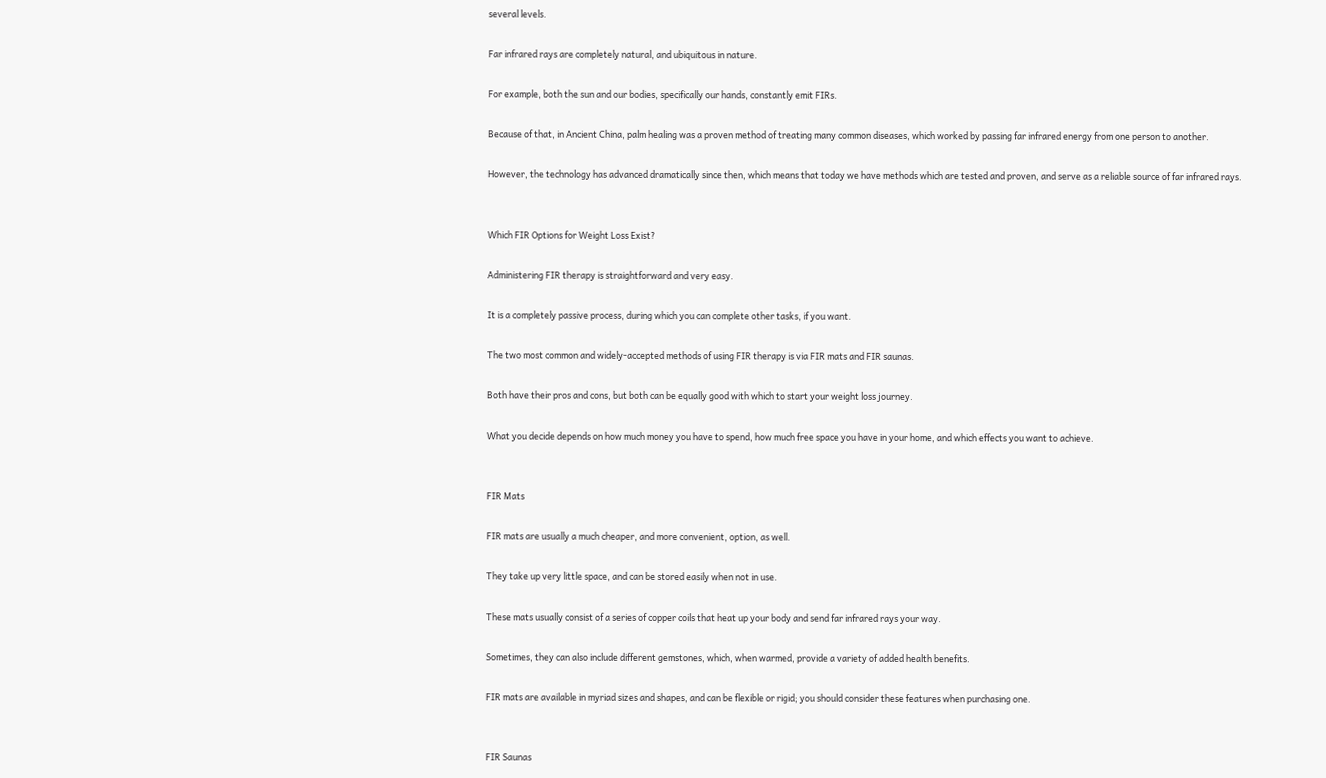several levels.

Far infrared rays are completely natural, and ubiquitous in nature.

For example, both the sun and our bodies, specifically our hands, constantly emit FIRs.

Because of that, in Ancient China, palm healing was a proven method of treating many common diseases, which worked by passing far infrared energy from one person to another.

However, the technology has advanced dramatically since then, which means that today we have methods which are tested and proven, and serve as a reliable source of far infrared rays.


Which FIR Options for Weight Loss Exist?

Administering FIR therapy is straightforward and very easy.

It is a completely passive process, during which you can complete other tasks, if you want.

The two most common and widely-accepted methods of using FIR therapy is via FIR mats and FIR saunas.

Both have their pros and cons, but both can be equally good with which to start your weight loss journey.

What you decide depends on how much money you have to spend, how much free space you have in your home, and which effects you want to achieve.


FIR Mats

FIR mats are usually a much cheaper, and more convenient, option, as well.

They take up very little space, and can be stored easily when not in use.

These mats usually consist of a series of copper coils that heat up your body and send far infrared rays your way.

Sometimes, they can also include different gemstones, which, when warmed, provide a variety of added health benefits.

FIR mats are available in myriad sizes and shapes, and can be flexible or rigid; you should consider these features when purchasing one.


FIR Saunas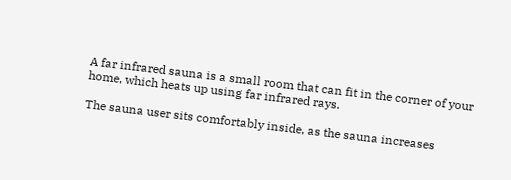A far infrared sauna is a small room that can fit in the corner of your home, which heats up using far infrared rays.

The sauna user sits comfortably inside, as the sauna increases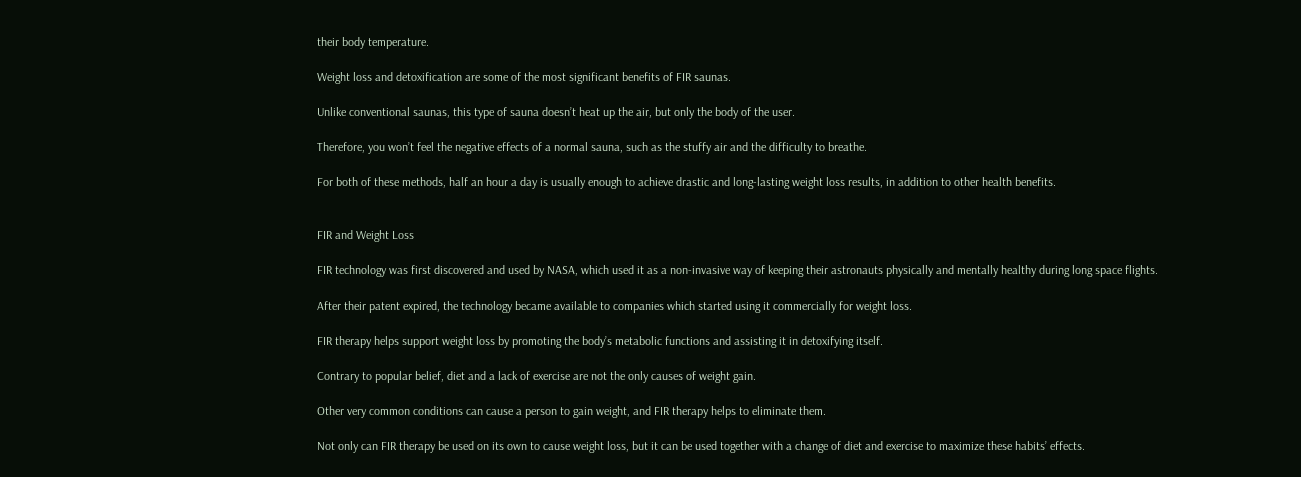their body temperature.

Weight loss and detoxification are some of the most significant benefits of FIR saunas.

Unlike conventional saunas, this type of sauna doesn’t heat up the air, but only the body of the user.

Therefore, you won’t feel the negative effects of a normal sauna, such as the stuffy air and the difficulty to breathe.

For both of these methods, half an hour a day is usually enough to achieve drastic and long-lasting weight loss results, in addition to other health benefits.


FIR and Weight Loss

FIR technology was first discovered and used by NASA, which used it as a non-invasive way of keeping their astronauts physically and mentally healthy during long space flights.

After their patent expired, the technology became available to companies which started using it commercially for weight loss.

FIR therapy helps support weight loss by promoting the body’s metabolic functions and assisting it in detoxifying itself.

Contrary to popular belief, diet and a lack of exercise are not the only causes of weight gain.

Other very common conditions can cause a person to gain weight, and FIR therapy helps to eliminate them.

Not only can FIR therapy be used on its own to cause weight loss, but it can be used together with a change of diet and exercise to maximize these habits’ effects.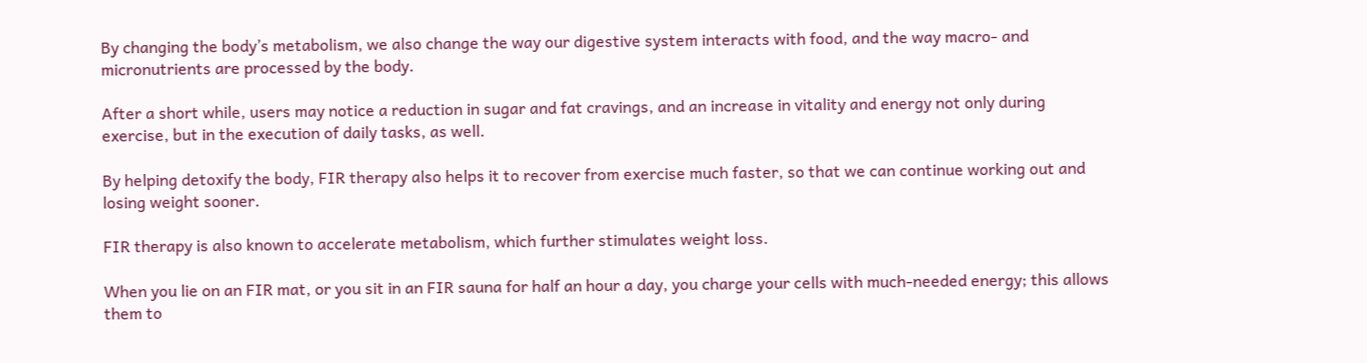By changing the body’s metabolism, we also change the way our digestive system interacts with food, and the way macro- and micronutrients are processed by the body.

After a short while, users may notice a reduction in sugar and fat cravings, and an increase in vitality and energy not only during exercise, but in the execution of daily tasks, as well.

By helping detoxify the body, FIR therapy also helps it to recover from exercise much faster, so that we can continue working out and losing weight sooner.

FIR therapy is also known to accelerate metabolism, which further stimulates weight loss.

When you lie on an FIR mat, or you sit in an FIR sauna for half an hour a day, you charge your cells with much-needed energy; this allows them to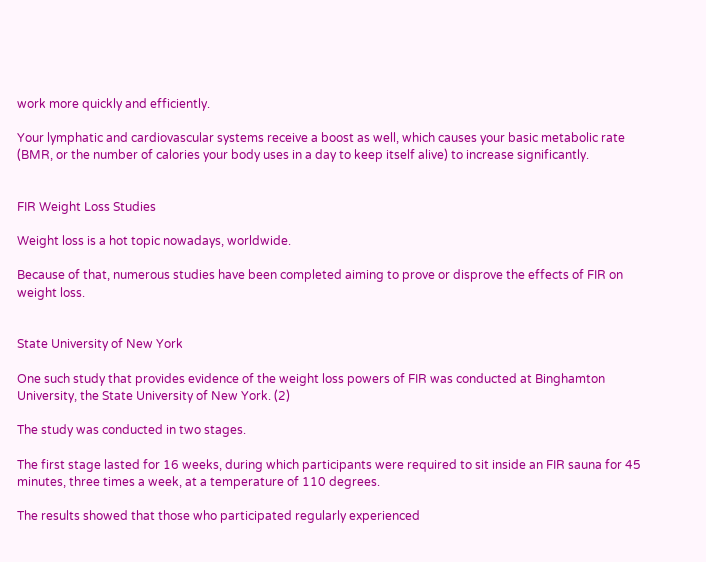work more quickly and efficiently.

Your lymphatic and cardiovascular systems receive a boost as well, which causes your basic metabolic rate (BMR, or the number of calories your body uses in a day to keep itself alive) to increase significantly.


FIR Weight Loss Studies

Weight loss is a hot topic nowadays, worldwide.

Because of that, numerous studies have been completed aiming to prove or disprove the effects of FIR on weight loss.


State University of New York

One such study that provides evidence of the weight loss powers of FIR was conducted at Binghamton University, the State University of New York. (2)

The study was conducted in two stages.

The first stage lasted for 16 weeks, during which participants were required to sit inside an FIR sauna for 45 minutes, three times a week, at a temperature of 110 degrees.

The results showed that those who participated regularly experienced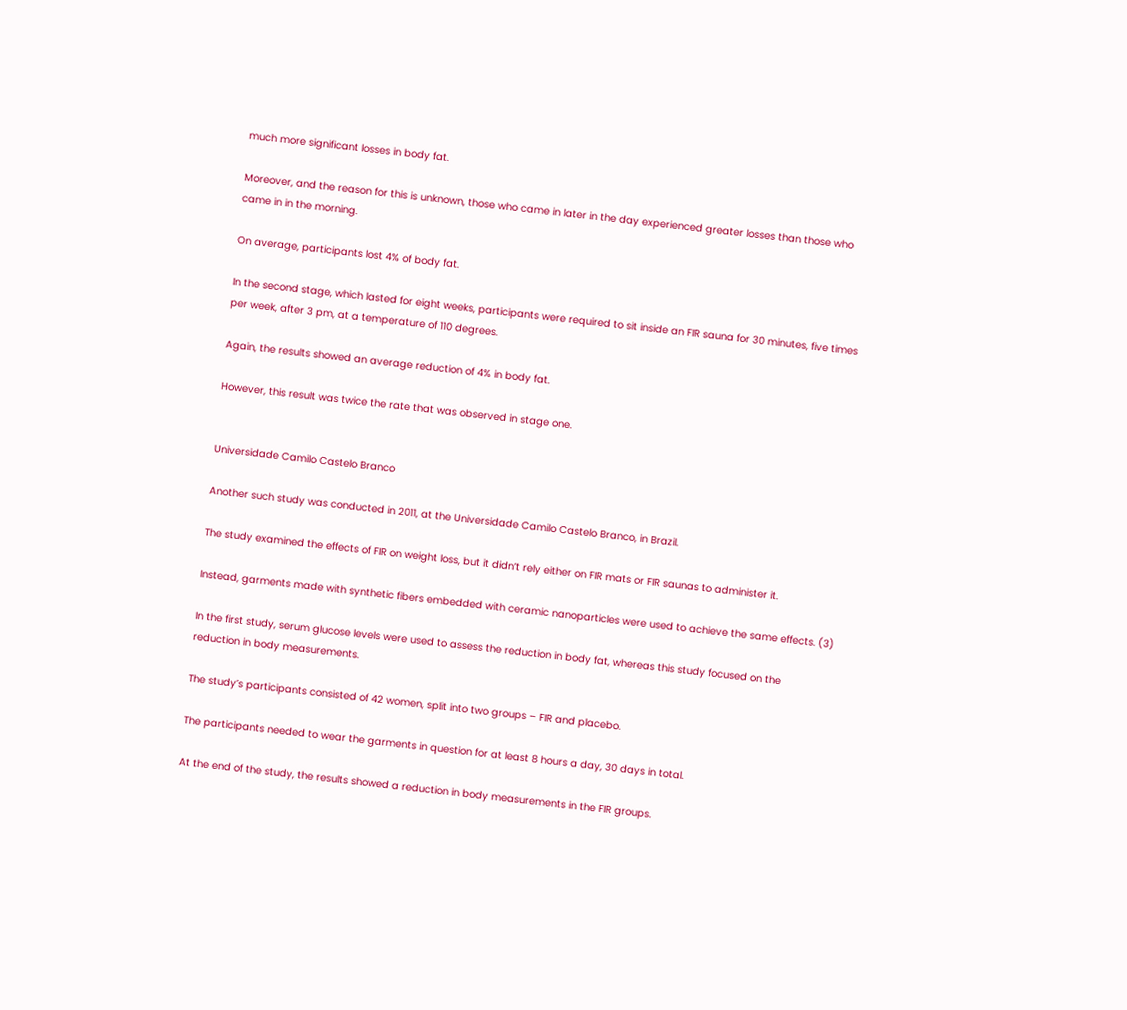much more significant losses in body fat.

Moreover, and the reason for this is unknown, those who came in later in the day experienced greater losses than those who came in in the morning.

On average, participants lost 4% of body fat.

In the second stage, which lasted for eight weeks, participants were required to sit inside an FIR sauna for 30 minutes, five times per week, after 3 pm, at a temperature of 110 degrees.

Again, the results showed an average reduction of 4% in body fat.

However, this result was twice the rate that was observed in stage one.


Universidade Camilo Castelo Branco

Another such study was conducted in 2011, at the Universidade Camilo Castelo Branco, in Brazil.

The study examined the effects of FIR on weight loss, but it didn’t rely either on FIR mats or FIR saunas to administer it.

Instead, garments made with synthetic fibers embedded with ceramic nanoparticles were used to achieve the same effects. (3)

In the first study, serum glucose levels were used to assess the reduction in body fat, whereas this study focused on the reduction in body measurements.

The study’s participants consisted of 42 women, split into two groups – FIR and placebo.

The participants needed to wear the garments in question for at least 8 hours a day, 30 days in total.

At the end of the study, the results showed a reduction in body measurements in the FIR groups.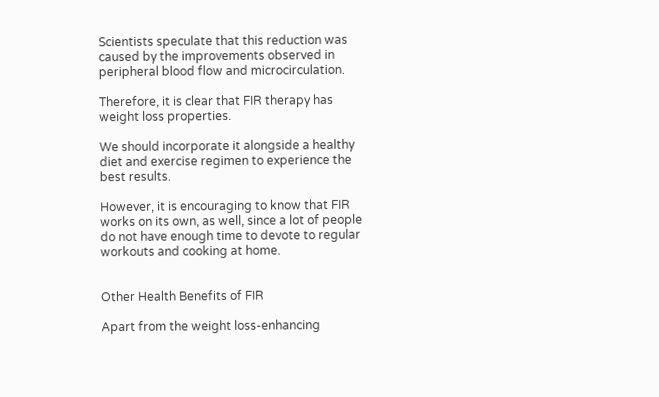Scientists speculate that this reduction was caused by the improvements observed in peripheral blood flow and microcirculation.

Therefore, it is clear that FIR therapy has weight loss properties.

We should incorporate it alongside a healthy diet and exercise regimen to experience the best results.

However, it is encouraging to know that FIR works on its own, as well, since a lot of people do not have enough time to devote to regular workouts and cooking at home.


Other Health Benefits of FIR

Apart from the weight loss-enhancing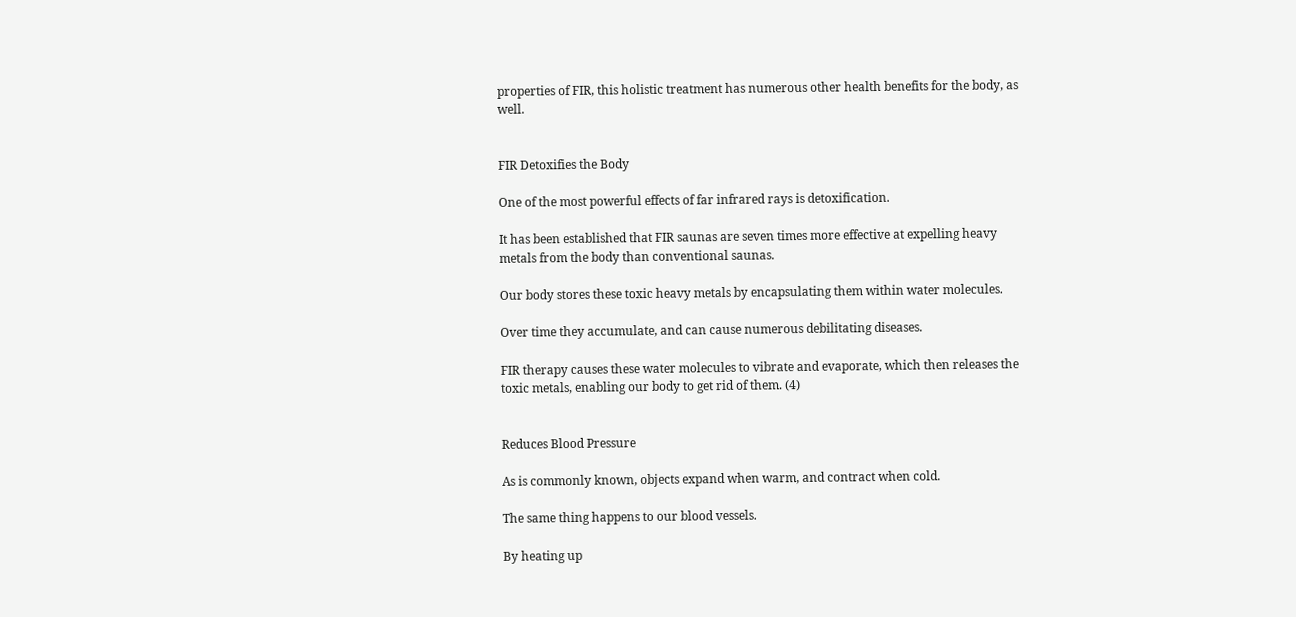properties of FIR, this holistic treatment has numerous other health benefits for the body, as well.


FIR Detoxifies the Body

One of the most powerful effects of far infrared rays is detoxification.

It has been established that FIR saunas are seven times more effective at expelling heavy metals from the body than conventional saunas.

Our body stores these toxic heavy metals by encapsulating them within water molecules.

Over time they accumulate, and can cause numerous debilitating diseases.

FIR therapy causes these water molecules to vibrate and evaporate, which then releases the toxic metals, enabling our body to get rid of them. (4)


Reduces Blood Pressure

As is commonly known, objects expand when warm, and contract when cold.

The same thing happens to our blood vessels.

By heating up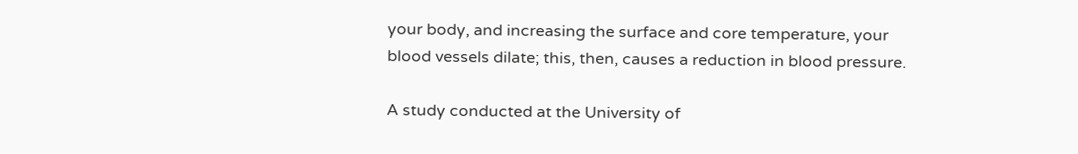your body, and increasing the surface and core temperature, your blood vessels dilate; this, then, causes a reduction in blood pressure.

A study conducted at the University of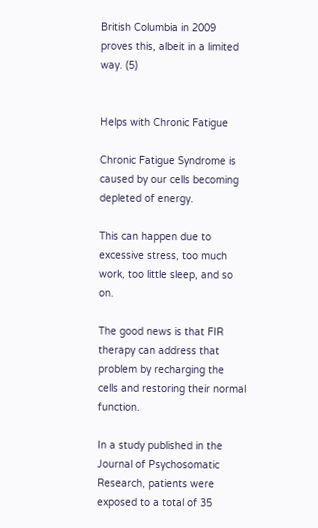British Columbia in 2009 proves this, albeit in a limited way. (5)


Helps with Chronic Fatigue

Chronic Fatigue Syndrome is caused by our cells becoming depleted of energy.

This can happen due to excessive stress, too much work, too little sleep, and so on.

The good news is that FIR therapy can address that problem by recharging the cells and restoring their normal function.

In a study published in the Journal of Psychosomatic Research, patients were exposed to a total of 35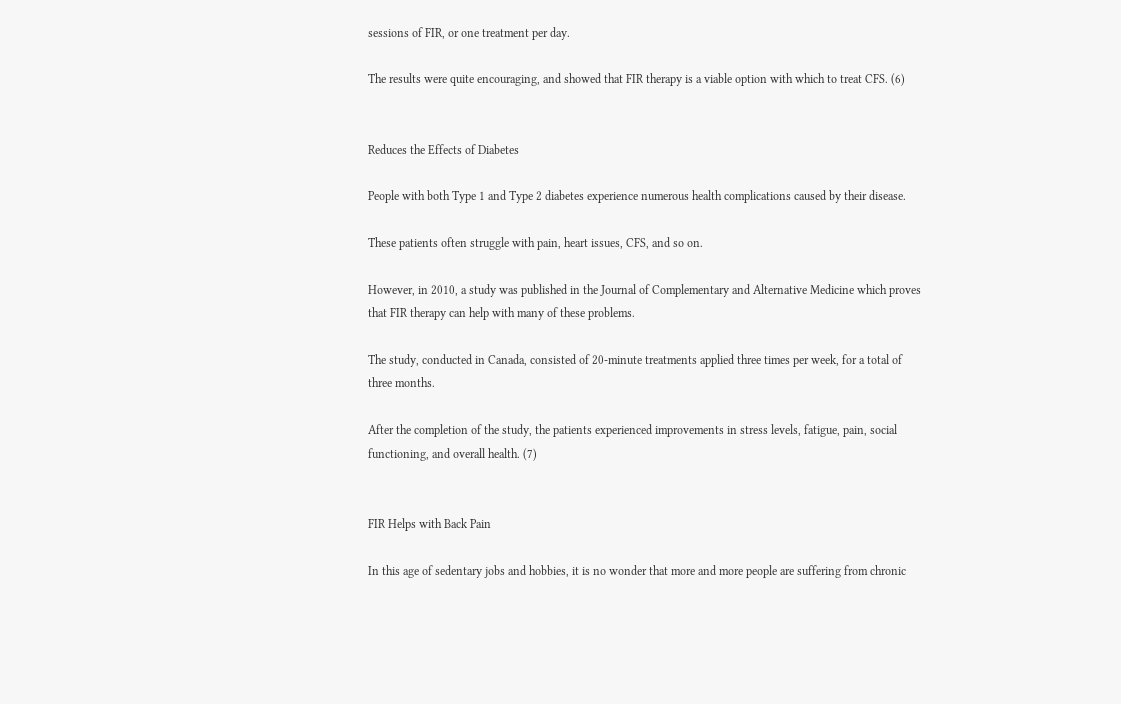sessions of FIR, or one treatment per day.

The results were quite encouraging, and showed that FIR therapy is a viable option with which to treat CFS. (6)


Reduces the Effects of Diabetes

People with both Type 1 and Type 2 diabetes experience numerous health complications caused by their disease.

These patients often struggle with pain, heart issues, CFS, and so on.

However, in 2010, a study was published in the Journal of Complementary and Alternative Medicine which proves that FIR therapy can help with many of these problems.

The study, conducted in Canada, consisted of 20-minute treatments applied three times per week, for a total of three months.

After the completion of the study, the patients experienced improvements in stress levels, fatigue, pain, social functioning, and overall health. (7)


FIR Helps with Back Pain

In this age of sedentary jobs and hobbies, it is no wonder that more and more people are suffering from chronic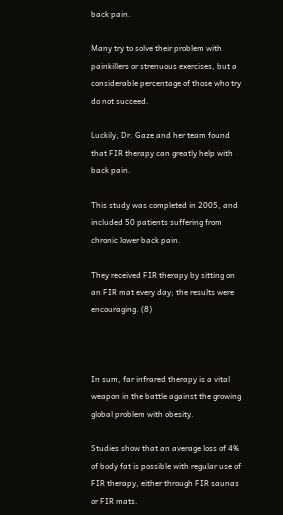back pain.

Many try to solve their problem with painkillers or strenuous exercises, but a considerable percentage of those who try do not succeed.

Luckily, Dr. Gaze and her team found that FIR therapy can greatly help with back pain.

This study was completed in 2005, and included 50 patients suffering from chronic lower back pain.

They received FIR therapy by sitting on an FIR mat every day; the results were encouraging. (8)



In sum, far infrared therapy is a vital weapon in the battle against the growing global problem with obesity.

Studies show that an average loss of 4% of body fat is possible with regular use of FIR therapy, either through FIR saunas or FIR mats.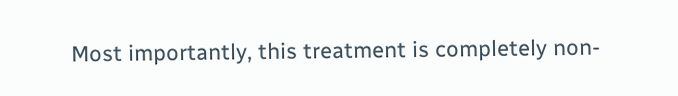Most importantly, this treatment is completely non-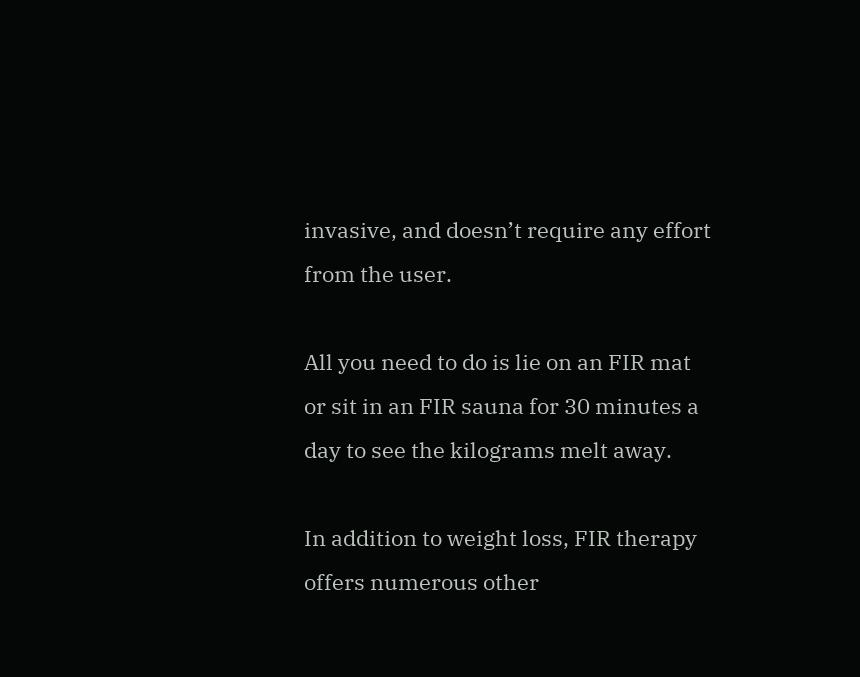invasive, and doesn’t require any effort from the user.

All you need to do is lie on an FIR mat or sit in an FIR sauna for 30 minutes a day to see the kilograms melt away.

In addition to weight loss, FIR therapy offers numerous other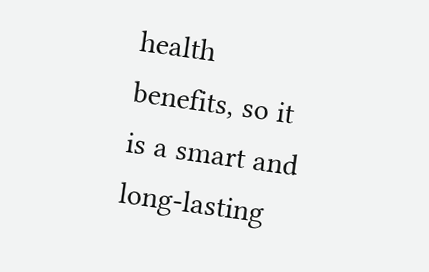health benefits, so it is a smart and long-lasting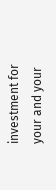investment for your and your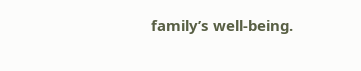family’s well-being.